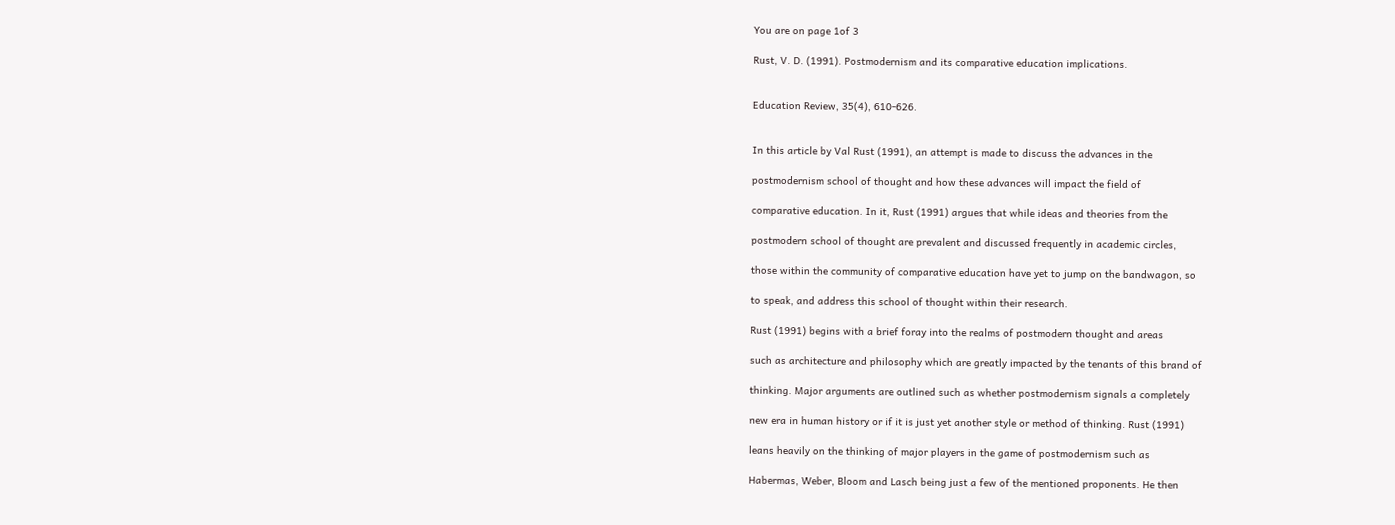You are on page 1of 3

Rust, V. D. (1991). Postmodernism and its comparative education implications.


Education Review, 35(4), 610-626.


In this article by Val Rust (1991), an attempt is made to discuss the advances in the

postmodernism school of thought and how these advances will impact the field of

comparative education. In it, Rust (1991) argues that while ideas and theories from the

postmodern school of thought are prevalent and discussed frequently in academic circles,

those within the community of comparative education have yet to jump on the bandwagon, so

to speak, and address this school of thought within their research.

Rust (1991) begins with a brief foray into the realms of postmodern thought and areas

such as architecture and philosophy which are greatly impacted by the tenants of this brand of

thinking. Major arguments are outlined such as whether postmodernism signals a completely

new era in human history or if it is just yet another style or method of thinking. Rust (1991)

leans heavily on the thinking of major players in the game of postmodernism such as

Habermas, Weber, Bloom and Lasch being just a few of the mentioned proponents. He then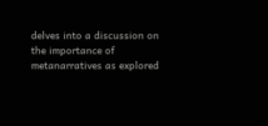delves into a discussion on the importance of metanarratives as explored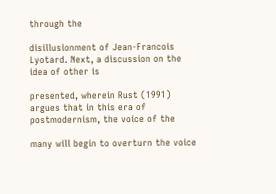through the

disillusionment of Jean-Francois Lyotard. Next, a discussion on the idea of other is

presented, wherein Rust (1991) argues that in this era of postmodernism, the voice of the

many will begin to overturn the voice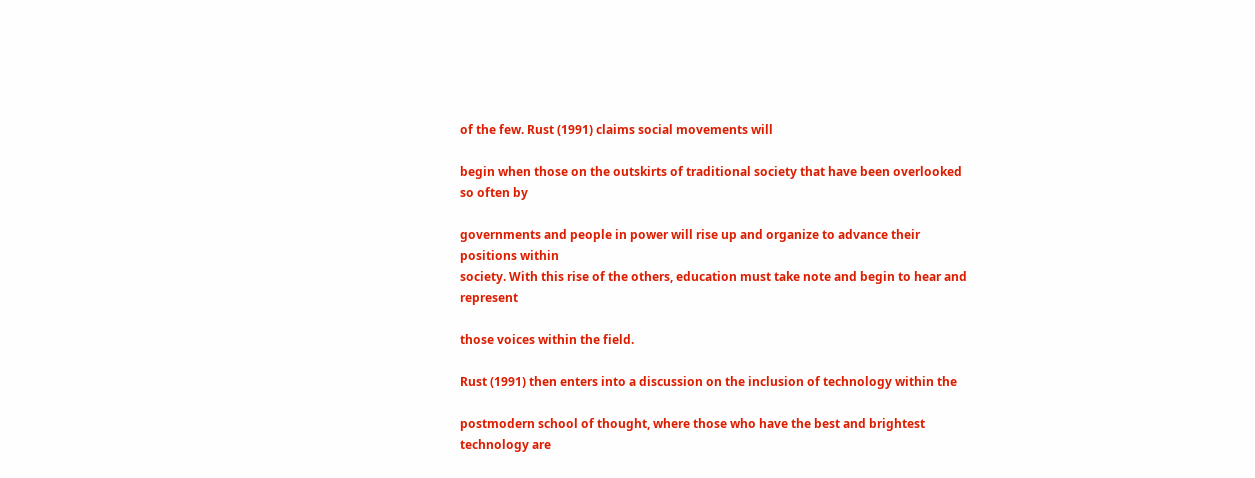of the few. Rust (1991) claims social movements will

begin when those on the outskirts of traditional society that have been overlooked so often by

governments and people in power will rise up and organize to advance their positions within
society. With this rise of the others, education must take note and begin to hear and represent

those voices within the field.

Rust (1991) then enters into a discussion on the inclusion of technology within the

postmodern school of thought, where those who have the best and brightest technology are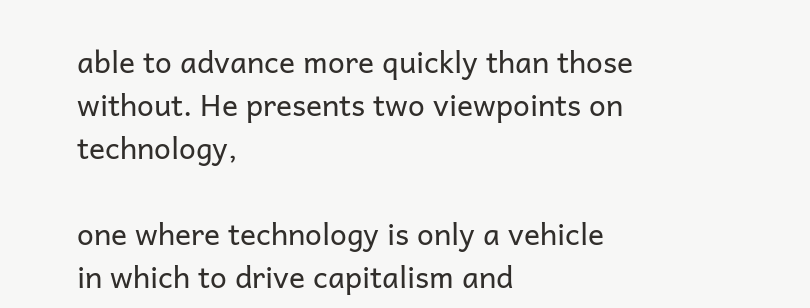able to advance more quickly than those without. He presents two viewpoints on technology,

one where technology is only a vehicle in which to drive capitalism and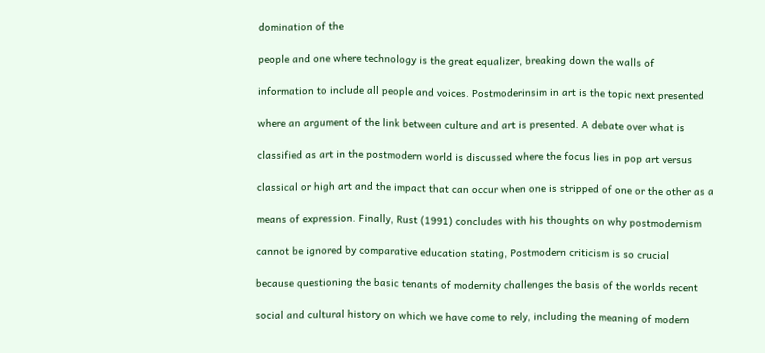domination of the

people and one where technology is the great equalizer, breaking down the walls of

information to include all people and voices. Postmoderinsim in art is the topic next presented

where an argument of the link between culture and art is presented. A debate over what is

classified as art in the postmodern world is discussed where the focus lies in pop art versus

classical or high art and the impact that can occur when one is stripped of one or the other as a

means of expression. Finally, Rust (1991) concludes with his thoughts on why postmodernism

cannot be ignored by comparative education stating, Postmodern criticism is so crucial

because questioning the basic tenants of modernity challenges the basis of the worlds recent

social and cultural history on which we have come to rely, including the meaning of modern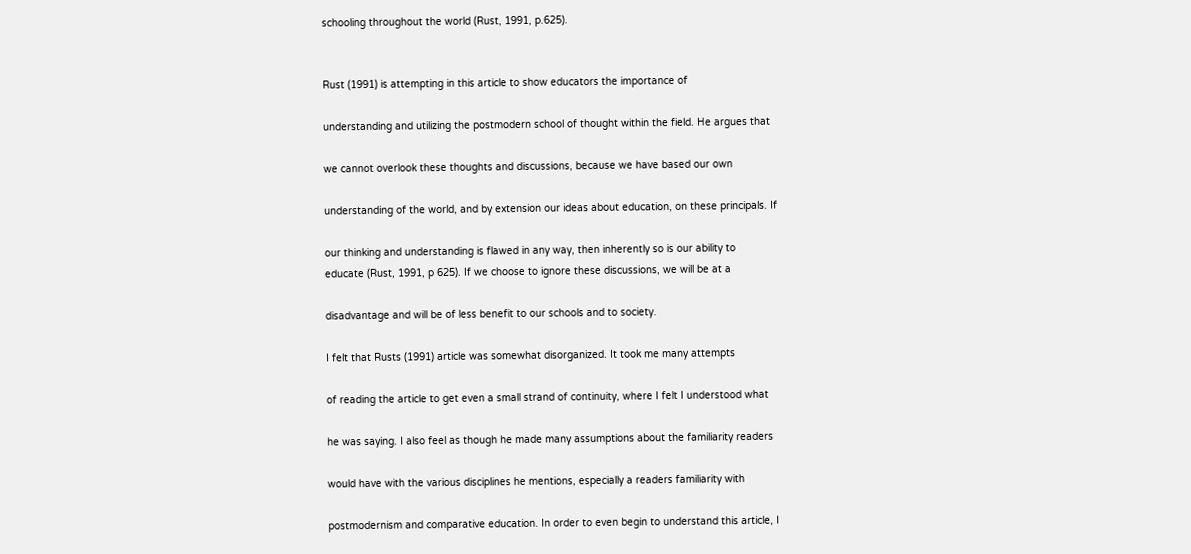schooling throughout the world (Rust, 1991, p.625).


Rust (1991) is attempting in this article to show educators the importance of

understanding and utilizing the postmodern school of thought within the field. He argues that

we cannot overlook these thoughts and discussions, because we have based our own

understanding of the world, and by extension our ideas about education, on these principals. If

our thinking and understanding is flawed in any way, then inherently so is our ability to
educate (Rust, 1991, p 625). If we choose to ignore these discussions, we will be at a

disadvantage and will be of less benefit to our schools and to society.

I felt that Rusts (1991) article was somewhat disorganized. It took me many attempts

of reading the article to get even a small strand of continuity, where I felt I understood what

he was saying. I also feel as though he made many assumptions about the familiarity readers

would have with the various disciplines he mentions, especially a readers familiarity with

postmodernism and comparative education. In order to even begin to understand this article, I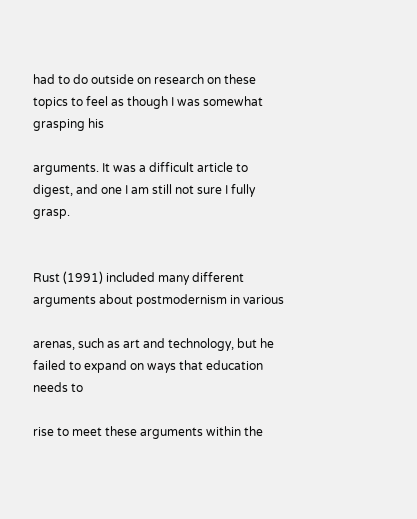had to do outside on research on these topics to feel as though I was somewhat grasping his

arguments. It was a difficult article to digest, and one I am still not sure I fully grasp.


Rust (1991) included many different arguments about postmodernism in various

arenas, such as art and technology, but he failed to expand on ways that education needs to

rise to meet these arguments within the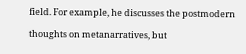field. For example, he discusses the postmodern

thoughts on metanarratives, but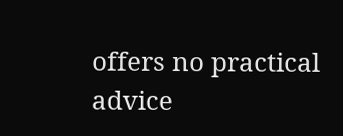offers no practical advice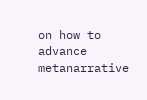on how to advance metanarrative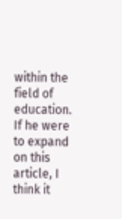within the field of education. If he were to expand on this article, I think it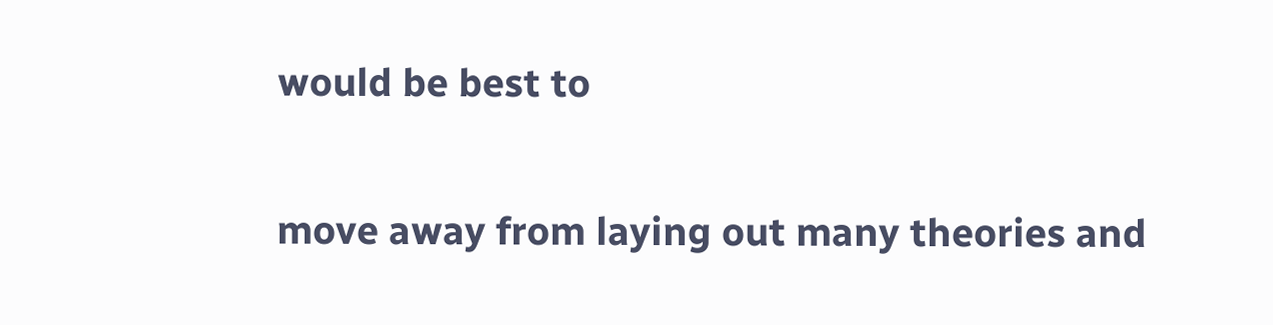would be best to

move away from laying out many theories and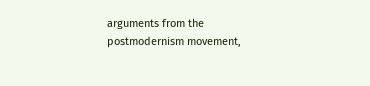arguments from the postmodernism movement,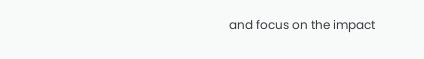and focus on the impact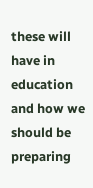these will have in education and how we should be preparing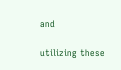and

utilizing these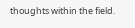thoughts within the field.